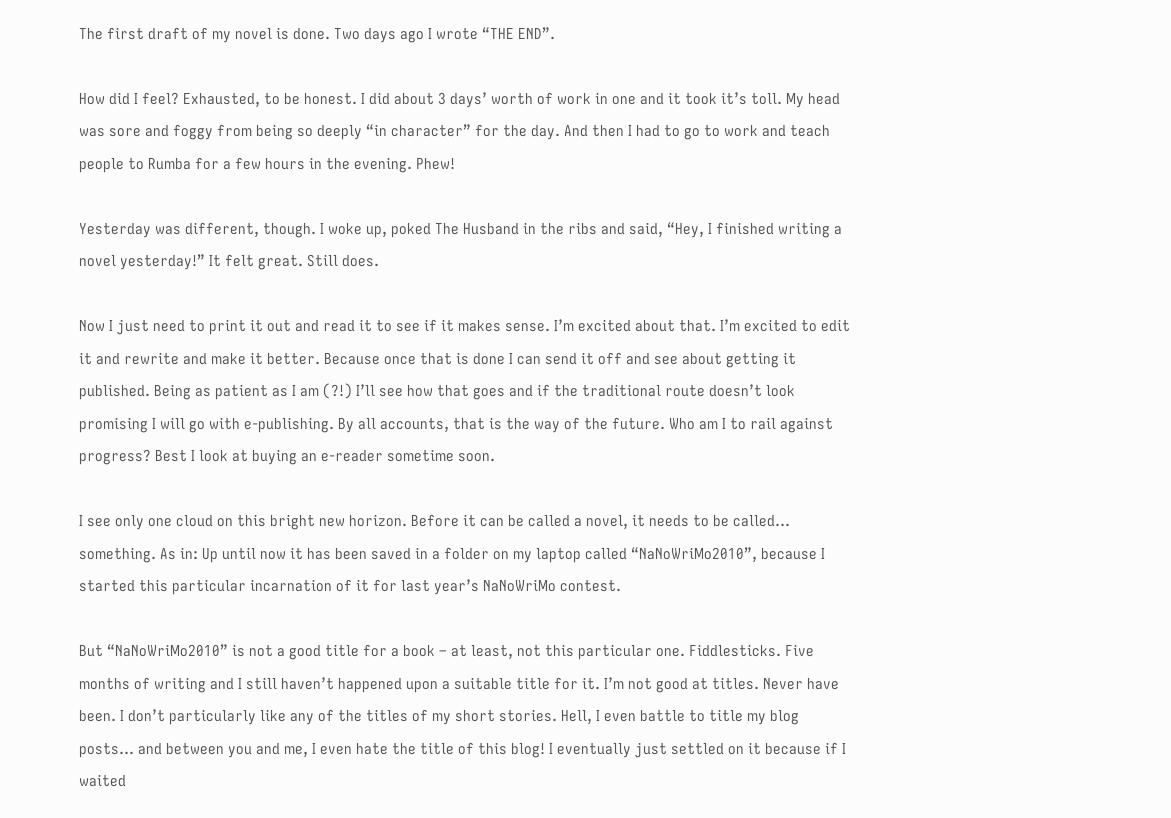The first draft of my novel is done. Two days ago I wrote “THE END”.

How did I feel? Exhausted, to be honest. I did about 3 days’ worth of work in one and it took it’s toll. My head was sore and foggy from being so deeply “in character” for the day. And then I had to go to work and teach people to Rumba for a few hours in the evening. Phew!

Yesterday was different, though. I woke up, poked The Husband in the ribs and said, “Hey, I finished writing a novel yesterday!” It felt great. Still does.

Now I just need to print it out and read it to see if it makes sense. I’m excited about that. I’m excited to edit it and rewrite and make it better. Because once that is done I can send it off and see about getting it published. Being as patient as I am (?!) I’ll see how that goes and if the traditional route doesn’t look promising I will go with e-publishing. By all accounts, that is the way of the future. Who am I to rail against progress? Best I look at buying an e-reader sometime soon.

I see only one cloud on this bright new horizon. Before it can be called a novel, it needs to be called… something. As in: Up until now it has been saved in a folder on my laptop called “NaNoWriMo2010”, because I started this particular incarnation of it for last year’s NaNoWriMo contest.

But “NaNoWriMo2010” is not a good title for a book – at least, not this particular one. Fiddlesticks. Five months of writing and I still haven’t happened upon a suitable title for it. I’m not good at titles. Never have been. I don’t particularly like any of the titles of my short stories. Hell, I even battle to title my blog posts… and between you and me, I even hate the title of this blog! I eventually just settled on it because if I waited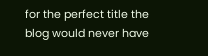for the perfect title the blog would never have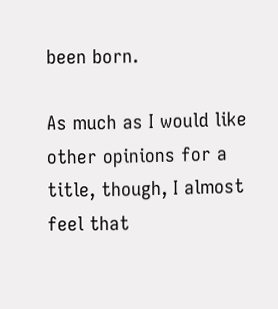been born.

As much as I would like other opinions for a title, though, I almost feel that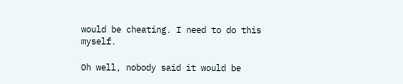would be cheating. I need to do this myself.

Oh well, nobody said it would be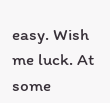easy. Wish me luck. At some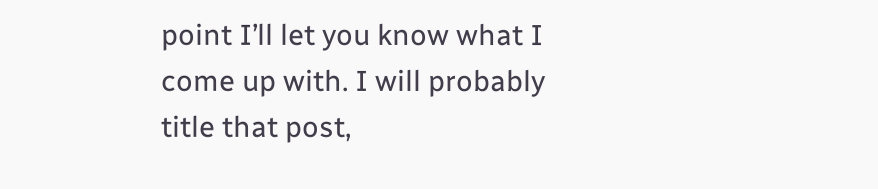point I’ll let you know what I come up with. I will probably title that post,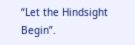“Let the Hindsight Begin”.